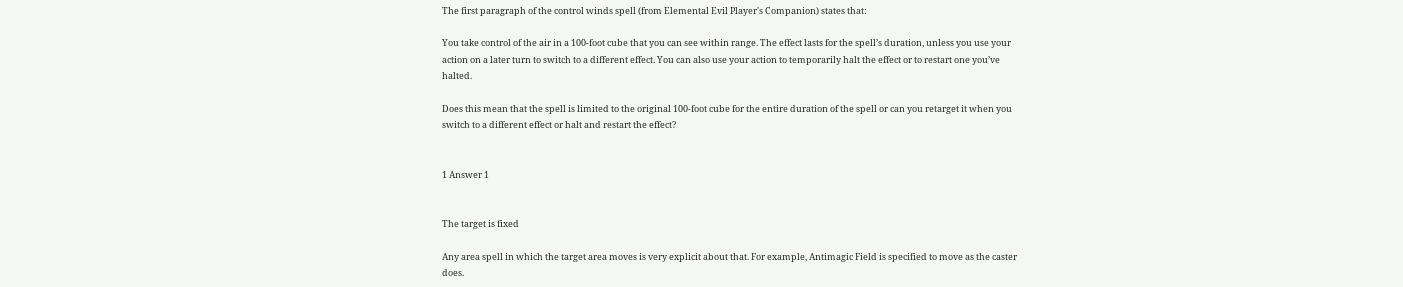The first paragraph of the control winds spell (from Elemental Evil Player's Companion) states that:

You take control of the air in a 100-foot cube that you can see within range. The effect lasts for the spell’s duration, unless you use your action on a later turn to switch to a different effect. You can also use your action to temporarily halt the effect or to restart one you’ve halted.

Does this mean that the spell is limited to the original 100-foot cube for the entire duration of the spell or can you retarget it when you switch to a different effect or halt and restart the effect?


1 Answer 1


The target is fixed

Any area spell in which the target area moves is very explicit about that. For example, Antimagic Field is specified to move as the caster does.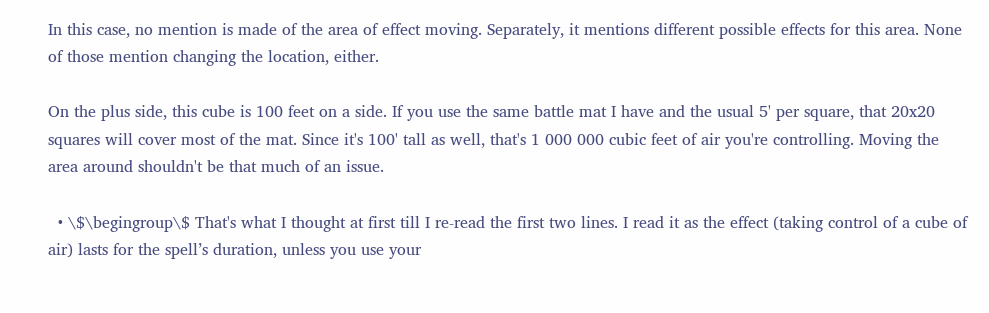In this case, no mention is made of the area of effect moving. Separately, it mentions different possible effects for this area. None of those mention changing the location, either.

On the plus side, this cube is 100 feet on a side. If you use the same battle mat I have and the usual 5' per square, that 20x20 squares will cover most of the mat. Since it's 100' tall as well, that's 1 000 000 cubic feet of air you're controlling. Moving the area around shouldn't be that much of an issue.

  • \$\begingroup\$ That's what I thought at first till I re-read the first two lines. I read it as the effect (taking control of a cube of air) lasts for the spell’s duration, unless you use your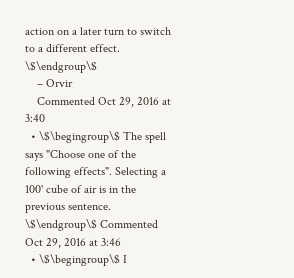action on a later turn to switch to a different effect. \$\endgroup\$
    – Orvir
    Commented Oct 29, 2016 at 3:40
  • \$\begingroup\$ The spell says "Choose one of the following effects". Selecting a 100' cube of air is in the previous sentence. \$\endgroup\$ Commented Oct 29, 2016 at 3:46
  • \$\begingroup\$ I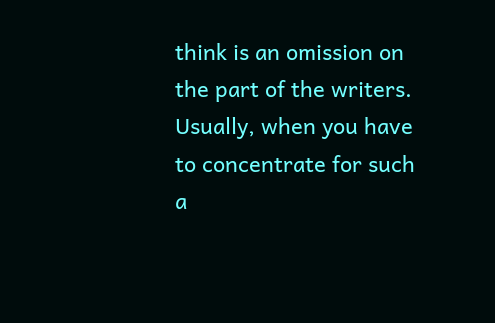think is an omission on the part of the writers. Usually, when you have to concentrate for such a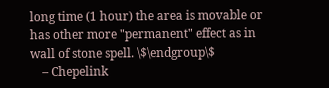long time (1 hour) the area is movable or has other more "permanent" effect as in wall of stone spell. \$\endgroup\$
    – Chepelink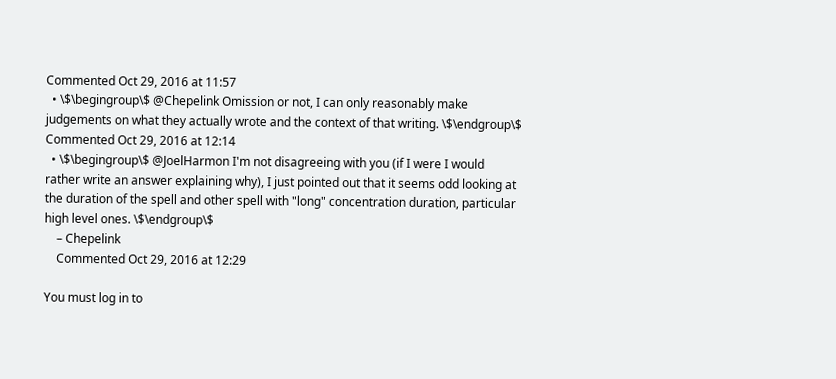Commented Oct 29, 2016 at 11:57
  • \$\begingroup\$ @Chepelink Omission or not, I can only reasonably make judgements on what they actually wrote and the context of that writing. \$\endgroup\$ Commented Oct 29, 2016 at 12:14
  • \$\begingroup\$ @JoelHarmon I'm not disagreeing with you (if I were I would rather write an answer explaining why), I just pointed out that it seems odd looking at the duration of the spell and other spell with "long" concentration duration, particular high level ones. \$\endgroup\$
    – Chepelink
    Commented Oct 29, 2016 at 12:29

You must log in to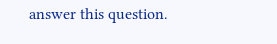answer this question.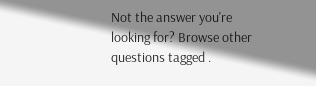Not the answer you're looking for? Browse other questions tagged .